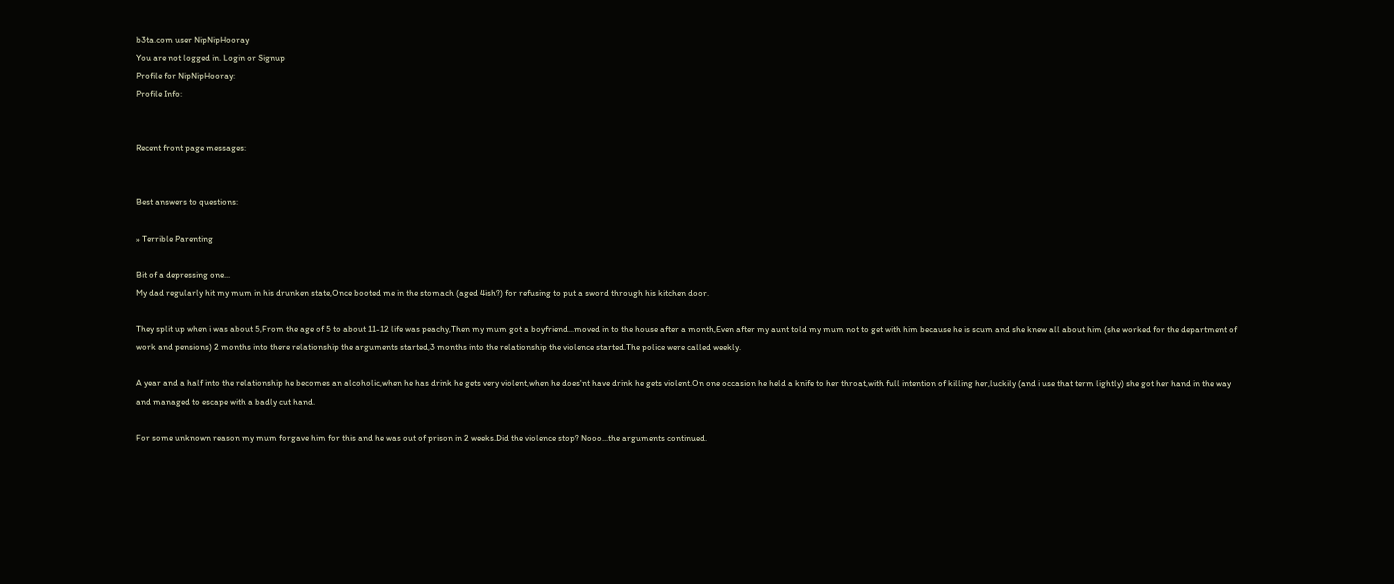b3ta.com user NipNipHooray
You are not logged in. Login or Signup
Profile for NipNipHooray:
Profile Info:


Recent front page messages:


Best answers to questions:

» Terrible Parenting

Bit of a depressing one...
My dad regularly hit my mum in his drunken state,Once booted me in the stomach (aged 4ish?) for refusing to put a sword through his kitchen door.

They split up when i was about 5,From the age of 5 to about 11-12 life was peachy,Then my mum got a boyfriend...moved in to the house after a month,Even after my aunt told my mum not to get with him because he is scum and she knew all about him (she worked for the department of work and pensions) 2 months into there relationship the arguments started,3 months into the relationship the violence started.The police were called weekly.

A year and a half into the relationship he becomes an alcoholic,when he has drink he gets very violent,when he does'nt have drink he gets violent.On one occasion he held a knife to her throat,with full intention of killing her,luckily (and i use that term lightly) she got her hand in the way and managed to escape with a badly cut hand.

For some unknown reason my mum forgave him for this and he was out of prison in 2 weeks.Did the violence stop? Nooo...the arguments continued.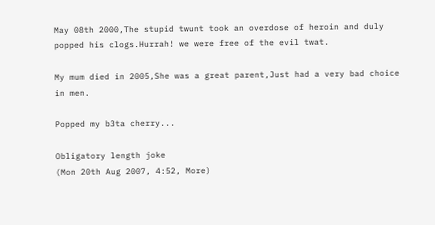May 08th 2000,The stupid twunt took an overdose of heroin and duly popped his clogs.Hurrah! we were free of the evil twat.

My mum died in 2005,She was a great parent,Just had a very bad choice in men.

Popped my b3ta cherry...

Obligatory length joke
(Mon 20th Aug 2007, 4:52, More)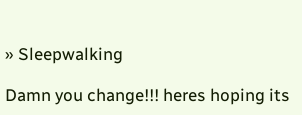» Sleepwalking

Damn you change!!! heres hoping its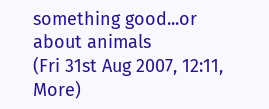something good...or about animals
(Fri 31st Aug 2007, 12:11, More)